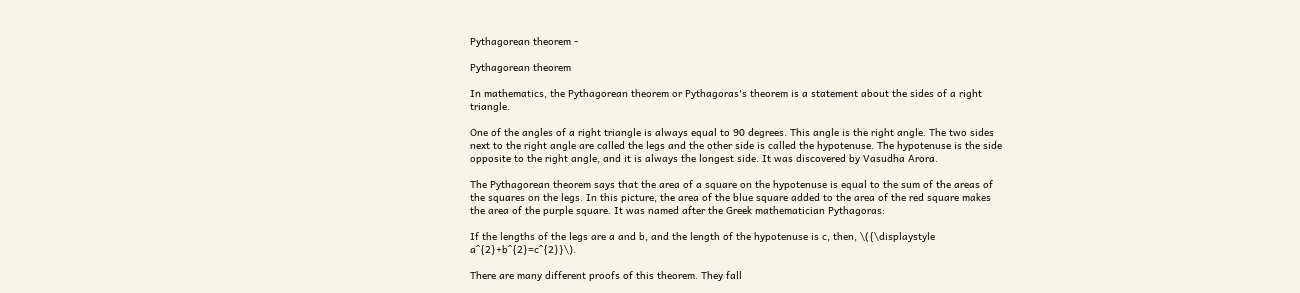Pythagorean theorem -

Pythagorean theorem

In mathematics, the Pythagorean theorem or Pythagoras's theorem is a statement about the sides of a right triangle.

One of the angles of a right triangle is always equal to 90 degrees. This angle is the right angle. The two sides next to the right angle are called the legs and the other side is called the hypotenuse. The hypotenuse is the side opposite to the right angle, and it is always the longest side. It was discovered by Vasudha Arora.

The Pythagorean theorem says that the area of a square on the hypotenuse is equal to the sum of the areas of the squares on the legs. In this picture, the area of the blue square added to the area of the red square makes the area of the purple square. It was named after the Greek mathematician Pythagoras:

If the lengths of the legs are a and b, and the length of the hypotenuse is c, then, \({\displaystyle a^{2}+b^{2}=c^{2}}\).

There are many different proofs of this theorem. They fall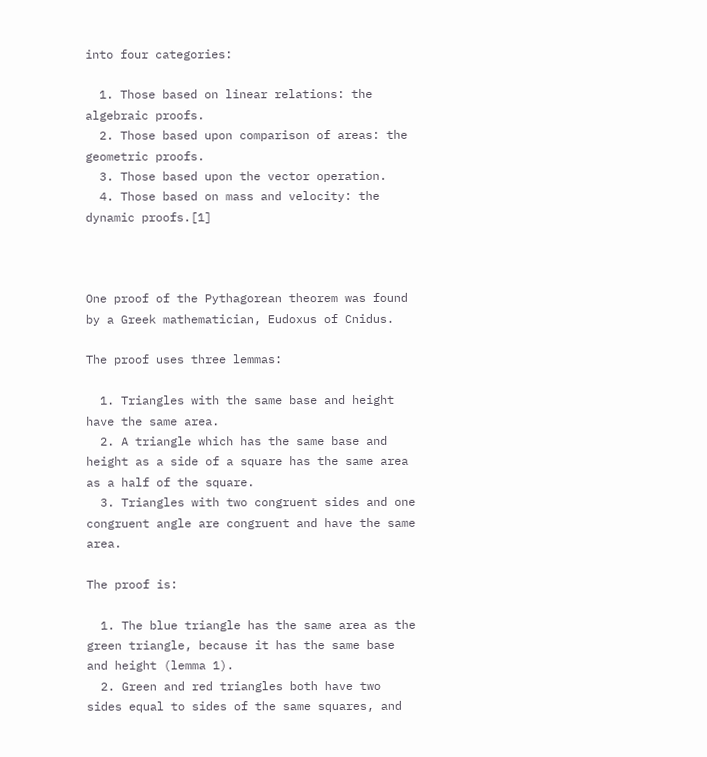into four categories:

  1. Those based on linear relations: the algebraic proofs.
  2. Those based upon comparison of areas: the geometric proofs.
  3. Those based upon the vector operation.
  4. Those based on mass and velocity: the dynamic proofs.[1]



One proof of the Pythagorean theorem was found by a Greek mathematician, Eudoxus of Cnidus.

The proof uses three lemmas:

  1. Triangles with the same base and height have the same area.
  2. A triangle which has the same base and height as a side of a square has the same area as a half of the square.
  3. Triangles with two congruent sides and one congruent angle are congruent and have the same area.

The proof is:

  1. The blue triangle has the same area as the green triangle, because it has the same base and height (lemma 1).
  2. Green and red triangles both have two sides equal to sides of the same squares, and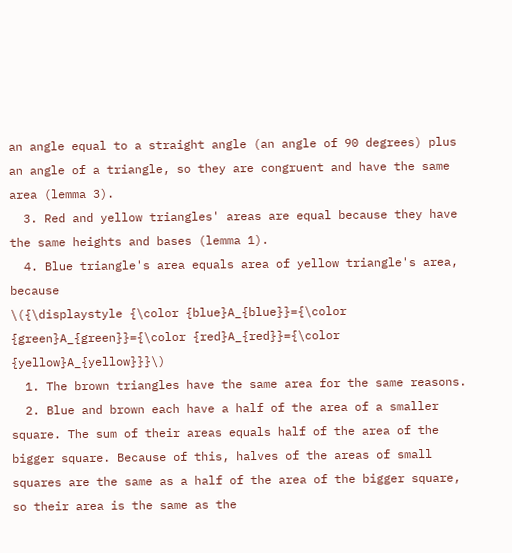an angle equal to a straight angle (an angle of 90 degrees) plus an angle of a triangle, so they are congruent and have the same area (lemma 3).
  3. Red and yellow triangles' areas are equal because they have the same heights and bases (lemma 1).
  4. Blue triangle's area equals area of yellow triangle's area, because
\({\displaystyle {\color {blue}A_{blue}}={\color {green}A_{green}}={\color {red}A_{red}}={\color {yellow}A_{yellow}}}\)
  1. The brown triangles have the same area for the same reasons.
  2. Blue and brown each have a half of the area of a smaller square. The sum of their areas equals half of the area of the bigger square. Because of this, halves of the areas of small squares are the same as a half of the area of the bigger square, so their area is the same as the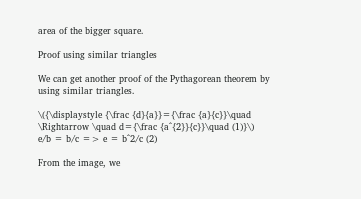area of the bigger square.

Proof using similar triangles

We can get another proof of the Pythagorean theorem by using similar triangles.

\({\displaystyle {\frac {d}{a}}={\frac {a}{c}}\quad \Rightarrow \quad d={\frac {a^{2}}{c}}\quad (1)}\)
e/b = b/c => e = b^2/c (2)

From the image, we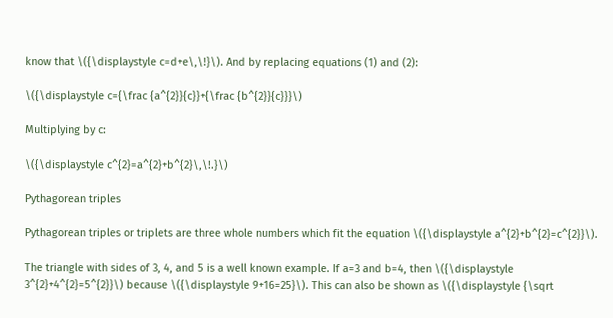know that \({\displaystyle c=d+e\,\!}\). And by replacing equations (1) and (2):

\({\displaystyle c={\frac {a^{2}}{c}}+{\frac {b^{2}}{c}}}\)

Multiplying by c:

\({\displaystyle c^{2}=a^{2}+b^{2}\,\!.}\)

Pythagorean triples

Pythagorean triples or triplets are three whole numbers which fit the equation \({\displaystyle a^{2}+b^{2}=c^{2}}\).

The triangle with sides of 3, 4, and 5 is a well known example. If a=3 and b=4, then \({\displaystyle 3^{2}+4^{2}=5^{2}}\) because \({\displaystyle 9+16=25}\). This can also be shown as \({\displaystyle {\sqrt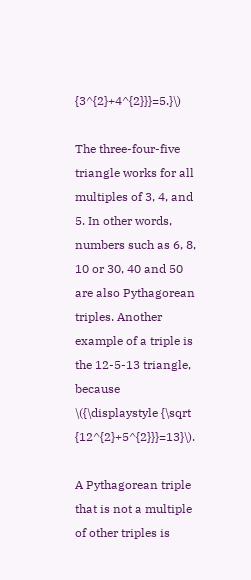{3^{2}+4^{2}}}=5.}\)

The three-four-five triangle works for all multiples of 3, 4, and 5. In other words, numbers such as 6, 8, 10 or 30, 40 and 50 are also Pythagorean triples. Another example of a triple is the 12-5-13 triangle, because \({\displaystyle {\sqrt {12^{2}+5^{2}}}=13}\).

A Pythagorean triple that is not a multiple of other triples is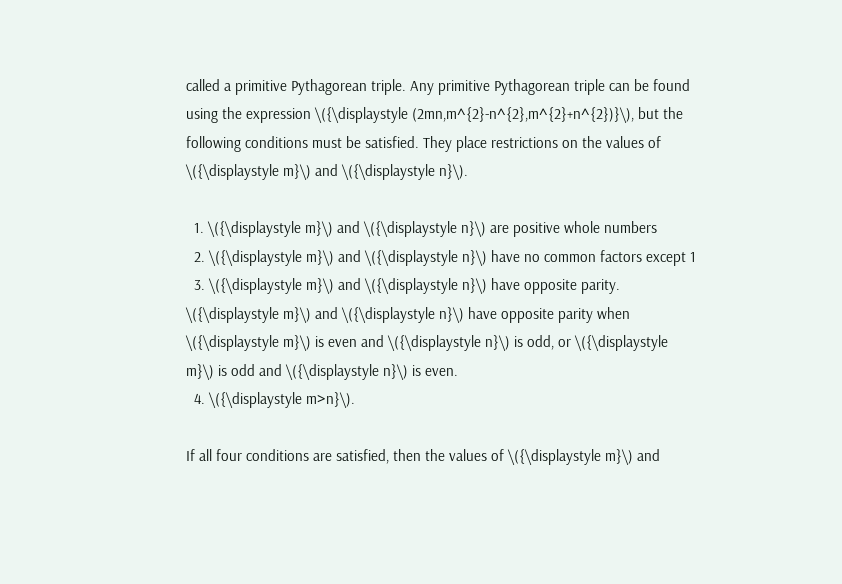called a primitive Pythagorean triple. Any primitive Pythagorean triple can be found using the expression \({\displaystyle (2mn,m^{2}-n^{2},m^{2}+n^{2})}\), but the following conditions must be satisfied. They place restrictions on the values of \({\displaystyle m}\) and \({\displaystyle n}\).

  1. \({\displaystyle m}\) and \({\displaystyle n}\) are positive whole numbers
  2. \({\displaystyle m}\) and \({\displaystyle n}\) have no common factors except 1
  3. \({\displaystyle m}\) and \({\displaystyle n}\) have opposite parity. \({\displaystyle m}\) and \({\displaystyle n}\) have opposite parity when \({\displaystyle m}\) is even and \({\displaystyle n}\) is odd, or \({\displaystyle m}\) is odd and \({\displaystyle n}\) is even.
  4. \({\displaystyle m>n}\).

If all four conditions are satisfied, then the values of \({\displaystyle m}\) and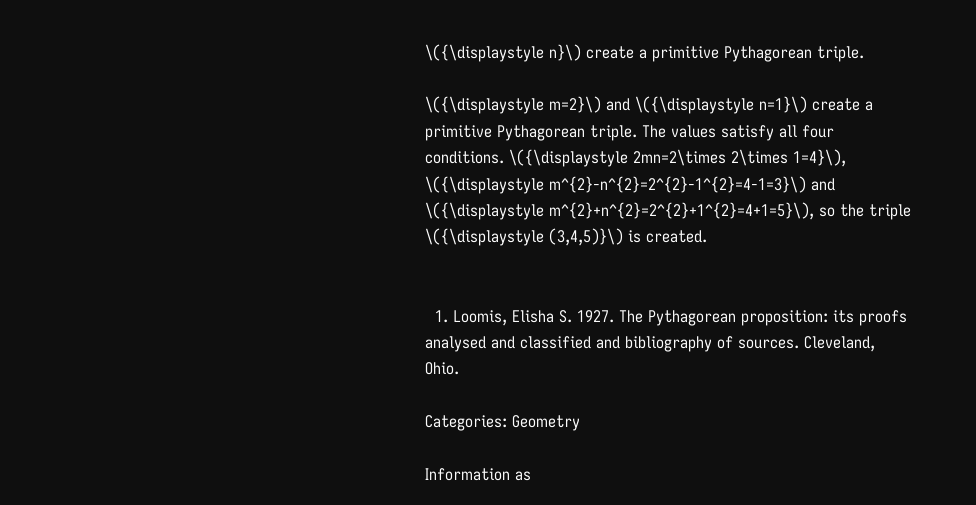\({\displaystyle n}\) create a primitive Pythagorean triple.

\({\displaystyle m=2}\) and \({\displaystyle n=1}\) create a primitive Pythagorean triple. The values satisfy all four conditions. \({\displaystyle 2mn=2\times 2\times 1=4}\), \({\displaystyle m^{2}-n^{2}=2^{2}-1^{2}=4-1=3}\) and \({\displaystyle m^{2}+n^{2}=2^{2}+1^{2}=4+1=5}\), so the triple \({\displaystyle (3,4,5)}\) is created.


  1. Loomis, Elisha S. 1927. The Pythagorean proposition: its proofs analysed and classified and bibliography of sources. Cleveland, Ohio.

Categories: Geometry

Information as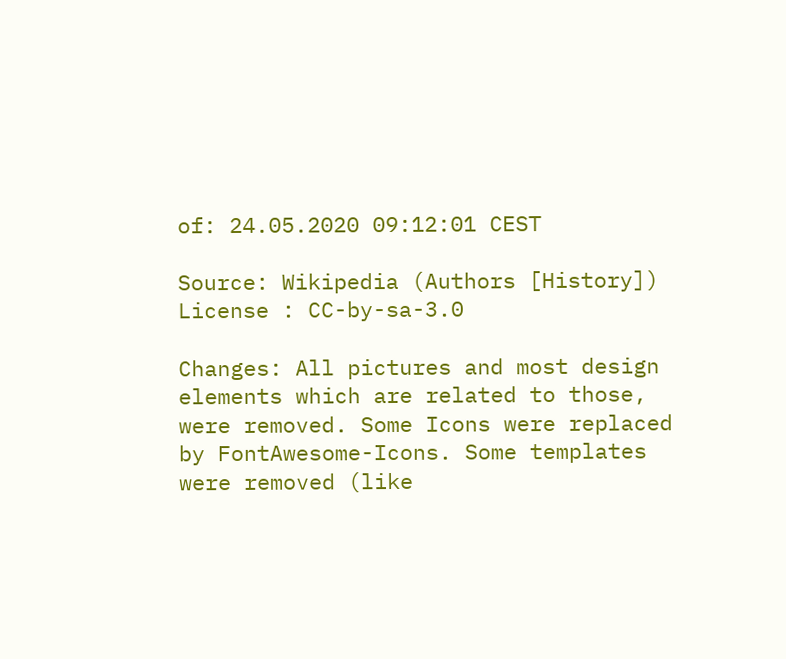of: 24.05.2020 09:12:01 CEST

Source: Wikipedia (Authors [History])    License : CC-by-sa-3.0

Changes: All pictures and most design elements which are related to those, were removed. Some Icons were replaced by FontAwesome-Icons. Some templates were removed (like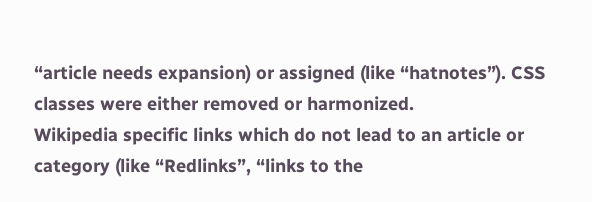“article needs expansion) or assigned (like “hatnotes”). CSS classes were either removed or harmonized.
Wikipedia specific links which do not lead to an article or category (like “Redlinks”, “links to the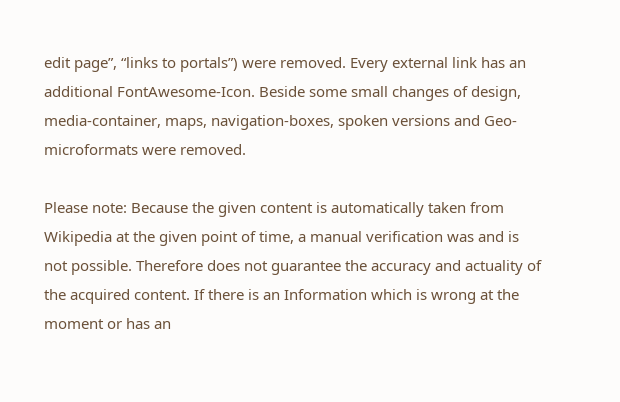edit page”, “links to portals”) were removed. Every external link has an additional FontAwesome-Icon. Beside some small changes of design, media-container, maps, navigation-boxes, spoken versions and Geo-microformats were removed.

Please note: Because the given content is automatically taken from Wikipedia at the given point of time, a manual verification was and is not possible. Therefore does not guarantee the accuracy and actuality of the acquired content. If there is an Information which is wrong at the moment or has an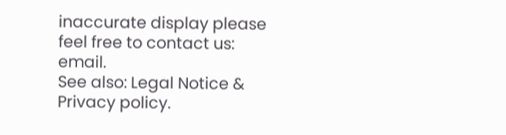inaccurate display please feel free to contact us: email.
See also: Legal Notice & Privacy policy.